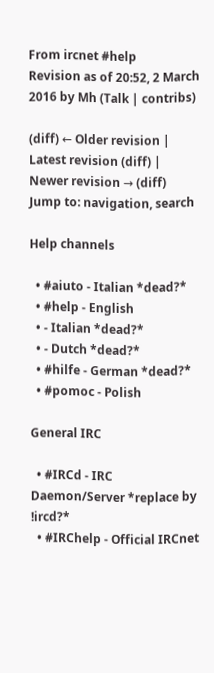From ircnet #help
Revision as of 20:52, 2 March 2016 by Mh (Talk | contribs)

(diff) ← Older revision | Latest revision (diff) | Newer revision → (diff)
Jump to: navigation, search

Help channels

  • #aiuto - Italian *dead?*
  • #help - English
  • - Italian *dead?*
  • - Dutch *dead?*
  • #hilfe - German *dead?*
  • #pomoc - Polish

General IRC

  • #IRCd - IRC Daemon/Server *replace by !ircd?*
  • #IRChelp - Official IRCnet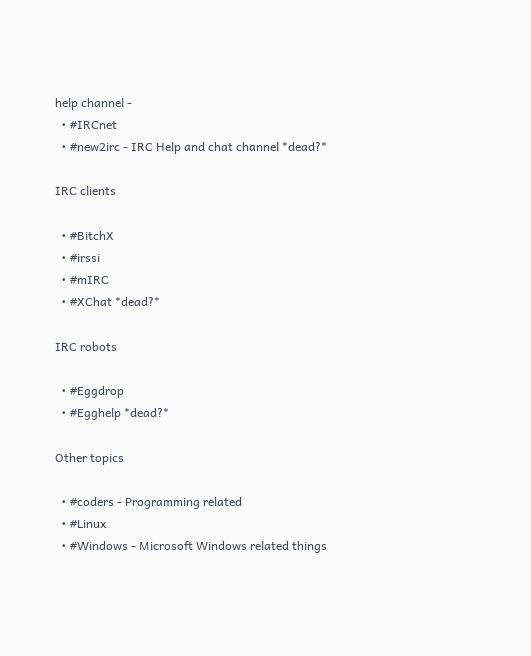help channel -
  • #IRCnet
  • #new2irc - IRC Help and chat channel *dead?*

IRC clients

  • #BitchX
  • #irssi
  • #mIRC
  • #XChat *dead?*

IRC robots

  • #Eggdrop
  • #Egghelp *dead?*

Other topics

  • #coders - Programming related
  • #Linux
  • #Windows - Microsoft Windows related things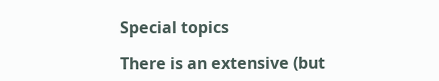Special topics

There is an extensive (but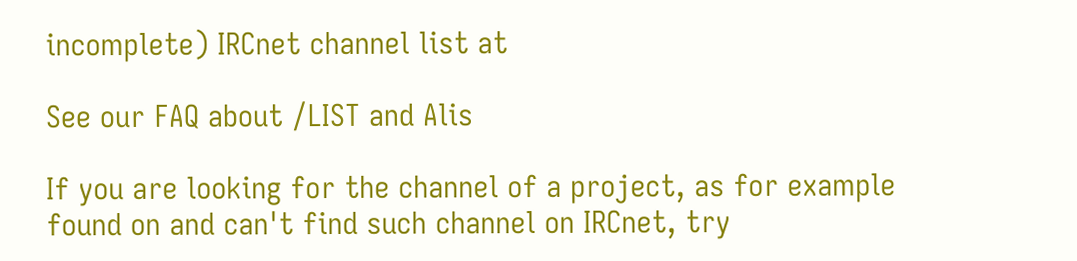incomplete) IRCnet channel list at

See our FAQ about /LIST and Alis

If you are looking for the channel of a project, as for example found on and can't find such channel on IRCnet, try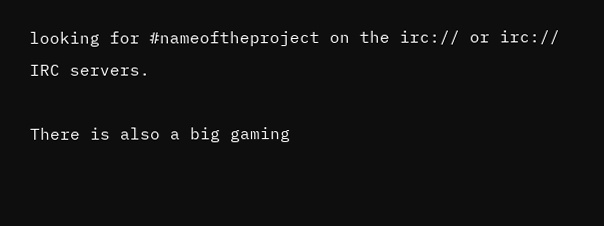looking for #nameoftheproject on the irc:// or irc:// IRC servers.

There is also a big gaming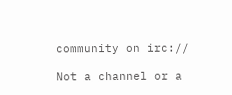community on irc://

Not a channel or a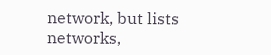network, but lists networks,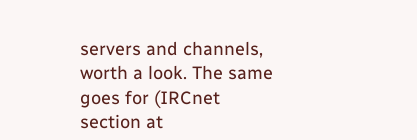servers and channels, worth a look. The same goes for (IRCnet section at